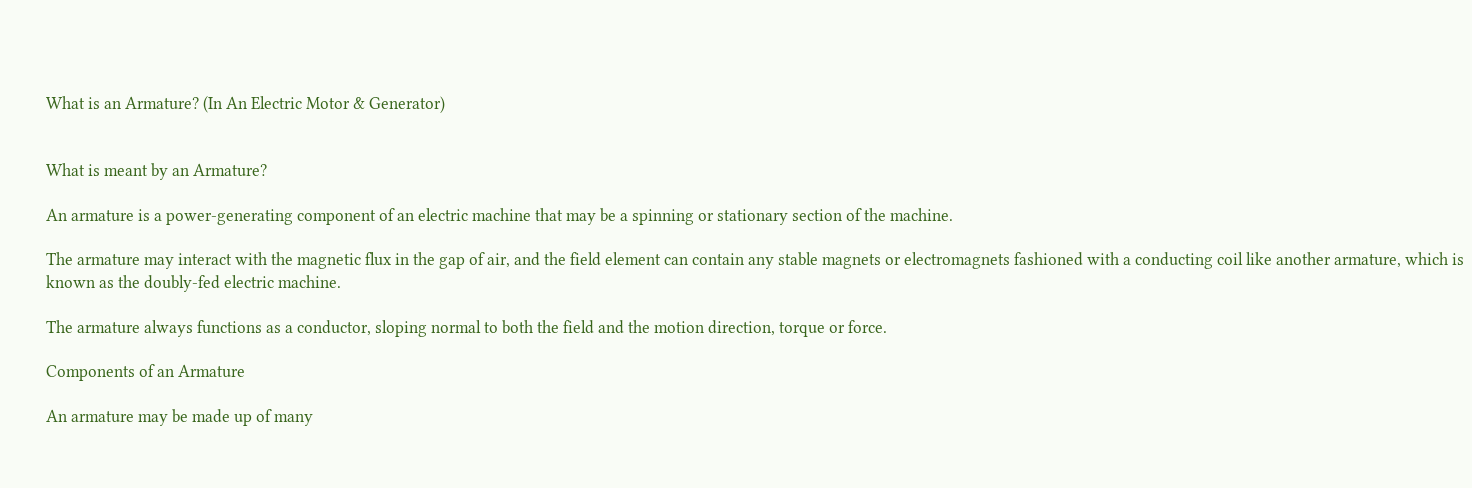What is an Armature? (In An Electric Motor & Generator)


What is meant by an Armature?

An armature is a power-generating component of an electric machine that may be a spinning or stationary section of the machine.

The armature may interact with the magnetic flux in the gap of air, and the field element can contain any stable magnets or electromagnets fashioned with a conducting coil like another armature, which is known as the doubly-fed electric machine.

The armature always functions as a conductor, sloping normal to both the field and the motion direction, torque or force.

Components of an Armature

An armature may be made up of many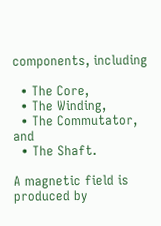components, including

  • The Core,
  • The Winding,
  • The Commutator, and
  • The Shaft.

A magnetic field is produced by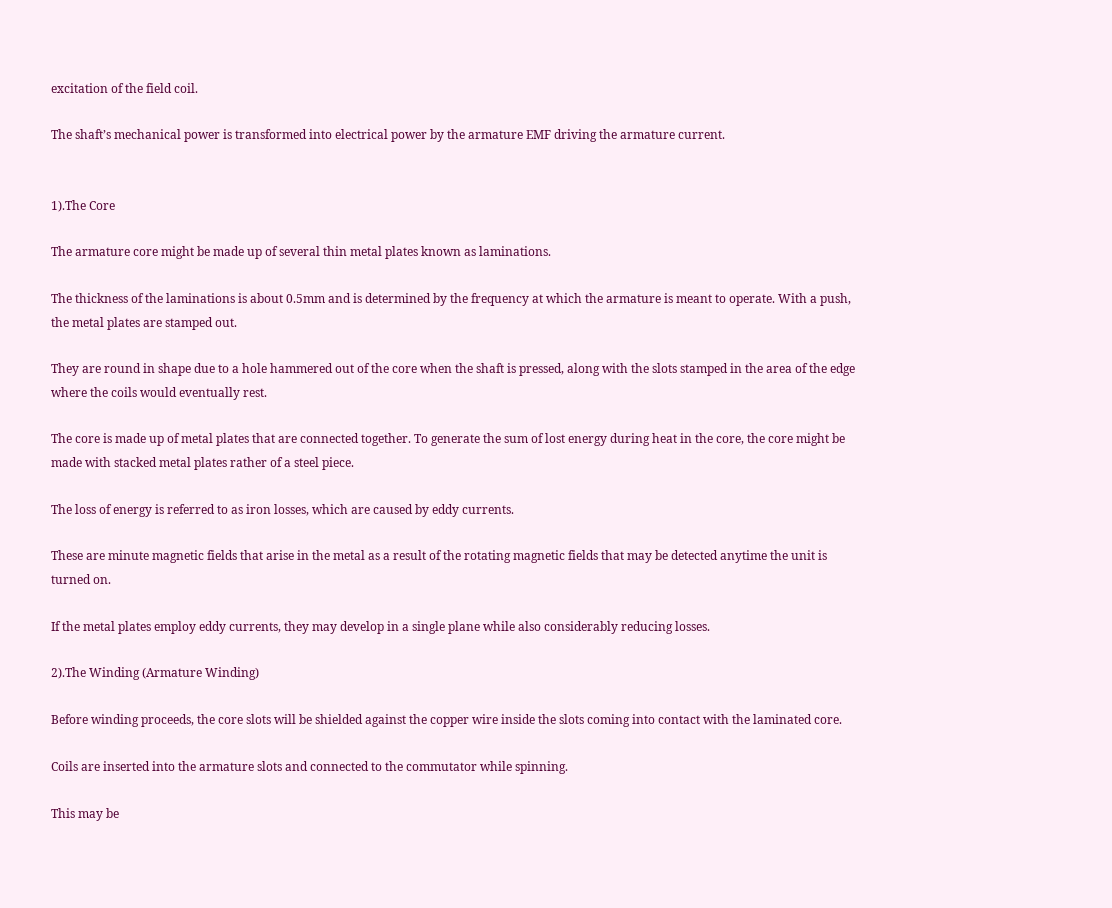excitation of the field coil.

The shaft’s mechanical power is transformed into electrical power by the armature EMF driving the armature current.


1).The Core

The armature core might be made up of several thin metal plates known as laminations.

The thickness of the laminations is about 0.5mm and is determined by the frequency at which the armature is meant to operate. With a push, the metal plates are stamped out.

They are round in shape due to a hole hammered out of the core when the shaft is pressed, along with the slots stamped in the area of the edge where the coils would eventually rest.

The core is made up of metal plates that are connected together. To generate the sum of lost energy during heat in the core, the core might be made with stacked metal plates rather of a steel piece.

The loss of energy is referred to as iron losses, which are caused by eddy currents.

These are minute magnetic fields that arise in the metal as a result of the rotating magnetic fields that may be detected anytime the unit is turned on.

If the metal plates employ eddy currents, they may develop in a single plane while also considerably reducing losses.

2).The Winding (Armature Winding)

Before winding proceeds, the core slots will be shielded against the copper wire inside the slots coming into contact with the laminated core.

Coils are inserted into the armature slots and connected to the commutator while spinning.

This may be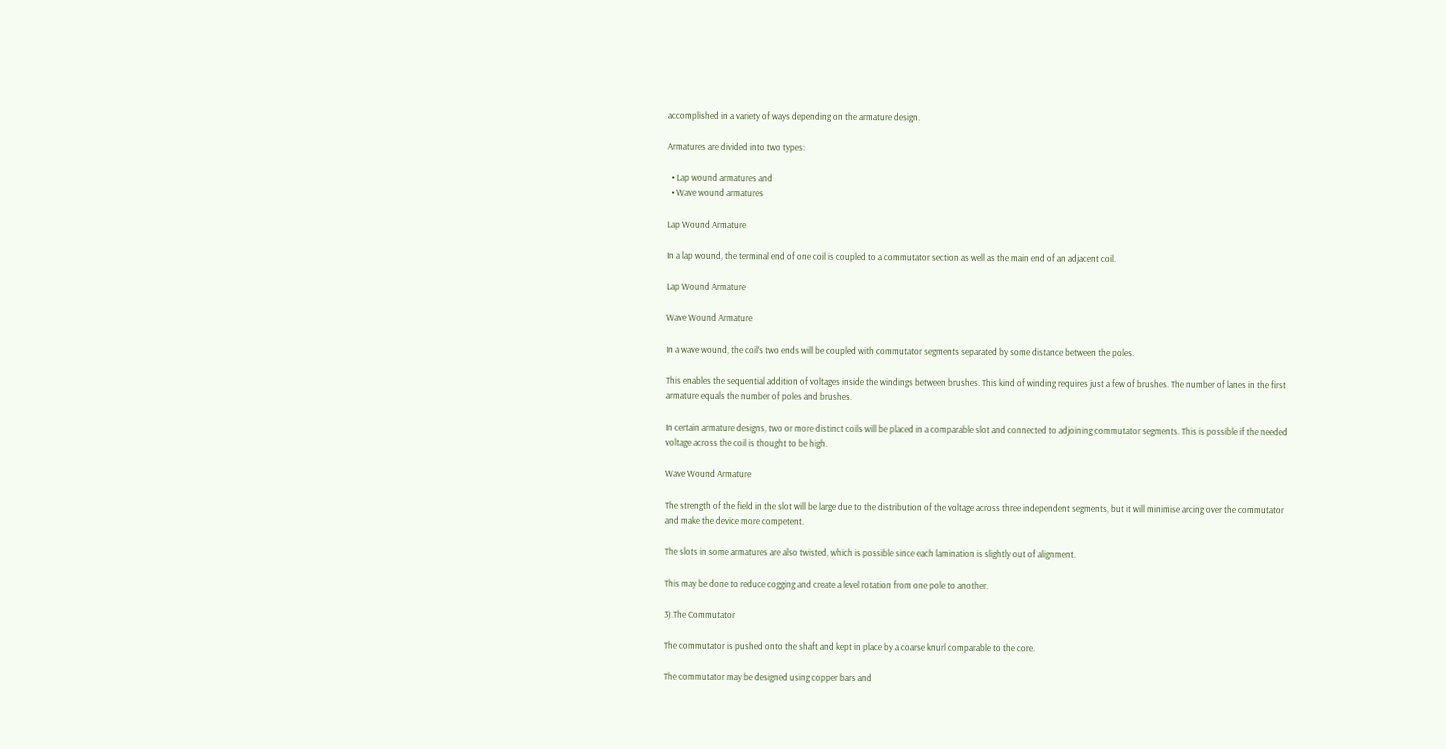accomplished in a variety of ways depending on the armature design.

Armatures are divided into two types:

  • Lap wound armatures and
  • Wave wound armatures

Lap Wound Armature

In a lap wound, the terminal end of one coil is coupled to a commutator section as well as the main end of an adjacent coil.

Lap Wound Armature

Wave Wound Armature

In a wave wound, the coil’s two ends will be coupled with commutator segments separated by some distance between the poles.

This enables the sequential addition of voltages inside the windings between brushes. This kind of winding requires just a few of brushes. The number of lanes in the first armature equals the number of poles and brushes.

In certain armature designs, two or more distinct coils will be placed in a comparable slot and connected to adjoining commutator segments. This is possible if the needed voltage across the coil is thought to be high.

Wave Wound Armature

The strength of the field in the slot will be large due to the distribution of the voltage across three independent segments, but it will minimise arcing over the commutator and make the device more competent.

The slots in some armatures are also twisted, which is possible since each lamination is slightly out of alignment.

This may be done to reduce cogging and create a level rotation from one pole to another.

3).The Commutator

The commutator is pushed onto the shaft and kept in place by a coarse knurl comparable to the core.

The commutator may be designed using copper bars and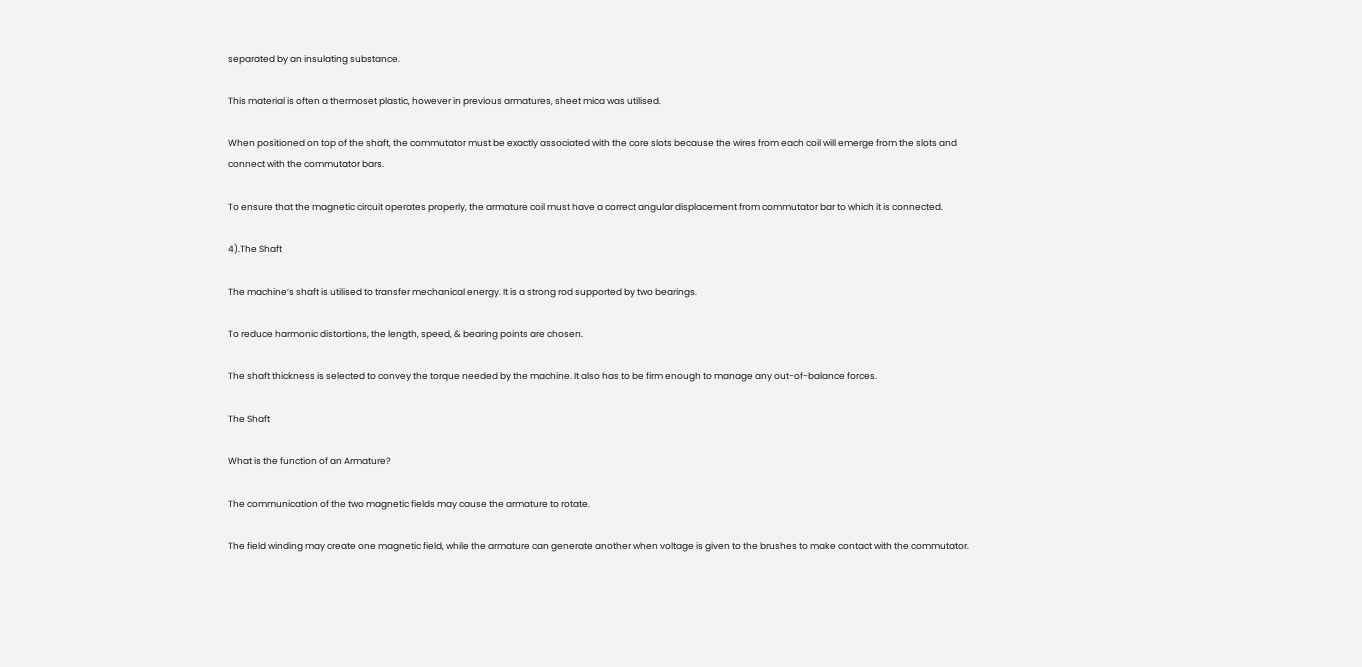separated by an insulating substance.

This material is often a thermoset plastic, however in previous armatures, sheet mica was utilised.

When positioned on top of the shaft, the commutator must be exactly associated with the core slots because the wires from each coil will emerge from the slots and connect with the commutator bars.

To ensure that the magnetic circuit operates properly, the armature coil must have a correct angular displacement from commutator bar to which it is connected.

4).The Shaft

The machine’s shaft is utilised to transfer mechanical energy. It is a strong rod supported by two bearings.

To reduce harmonic distortions, the length, speed, & bearing points are chosen.

The shaft thickness is selected to convey the torque needed by the machine. It also has to be firm enough to manage any out-of-balance forces.

The Shaft

What is the function of an Armature?

The communication of the two magnetic fields may cause the armature to rotate.

The field winding may create one magnetic field, while the armature can generate another when voltage is given to the brushes to make contact with the commutator.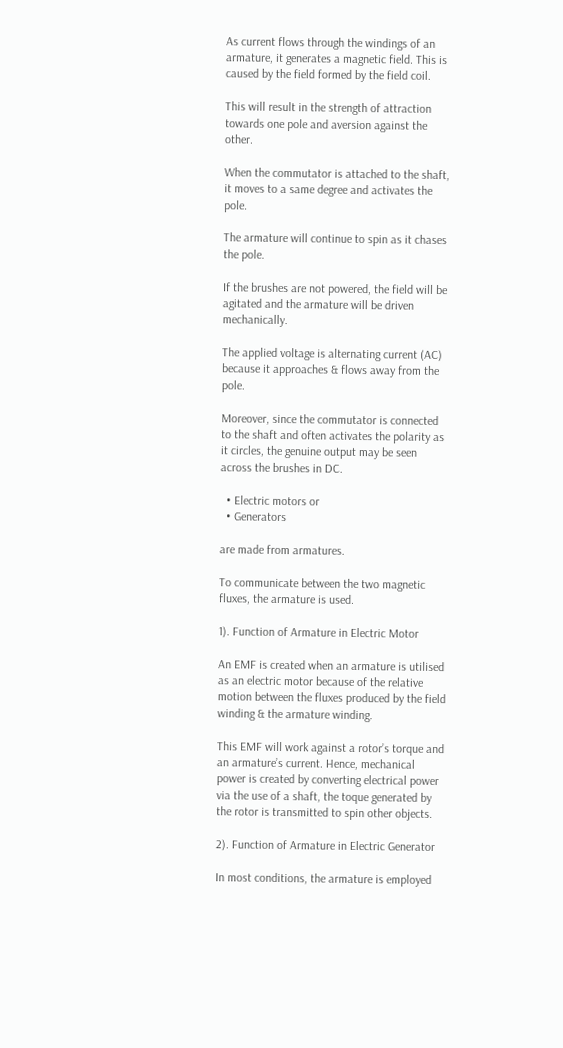As current flows through the windings of an armature, it generates a magnetic field. This is caused by the field formed by the field coil.

This will result in the strength of attraction towards one pole and aversion against the other.

When the commutator is attached to the shaft, it moves to a same degree and activates the pole.

The armature will continue to spin as it chases the pole.

If the brushes are not powered, the field will be agitated and the armature will be driven mechanically.

The applied voltage is alternating current (AC) because it approaches & flows away from the pole.

Moreover, since the commutator is connected to the shaft and often activates the polarity as it circles, the genuine output may be seen across the brushes in DC.

  • Electric motors or
  • Generators

are made from armatures.

To communicate between the two magnetic fluxes, the armature is used.

1). Function of Armature in Electric Motor

An EMF is created when an armature is utilised as an electric motor because of the relative motion between the fluxes produced by the field winding & the armature winding.

This EMF will work against a rotor’s torque and an armature’s current. Hence, mechanical power is created by converting electrical power via the use of a shaft, the toque generated by the rotor is transmitted to spin other objects.

2). Function of Armature in Electric Generator

In most conditions, the armature is employed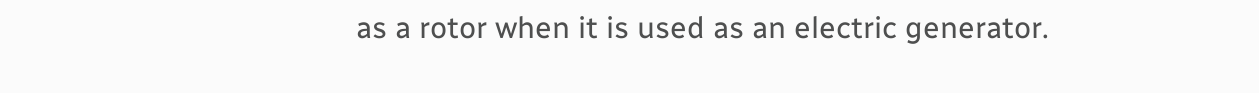as a rotor when it is used as an electric generator.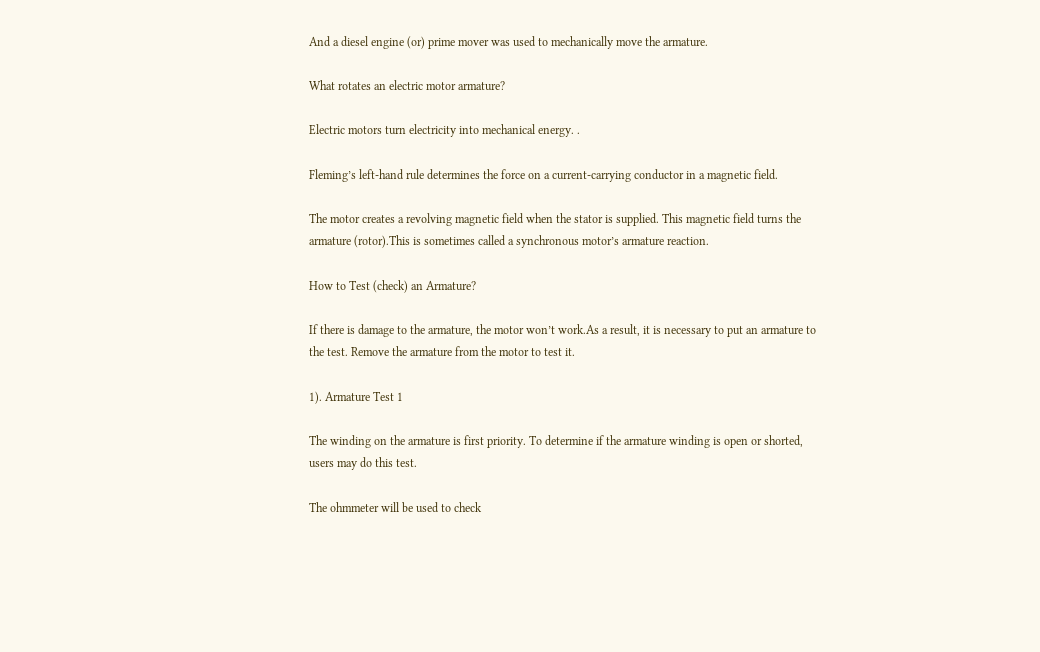And a diesel engine (or) prime mover was used to mechanically move the armature.

What rotates an electric motor armature?

Electric motors turn electricity into mechanical energy. .

Fleming’s left-hand rule determines the force on a current-carrying conductor in a magnetic field.

The motor creates a revolving magnetic field when the stator is supplied. This magnetic field turns the armature (rotor).This is sometimes called a synchronous motor’s armature reaction.

How to Test (check) an Armature?

If there is damage to the armature, the motor won’t work.As a result, it is necessary to put an armature to the test. Remove the armature from the motor to test it.

1). Armature Test 1

The winding on the armature is first priority. To determine if the armature winding is open or shorted, users may do this test.

The ohmmeter will be used to check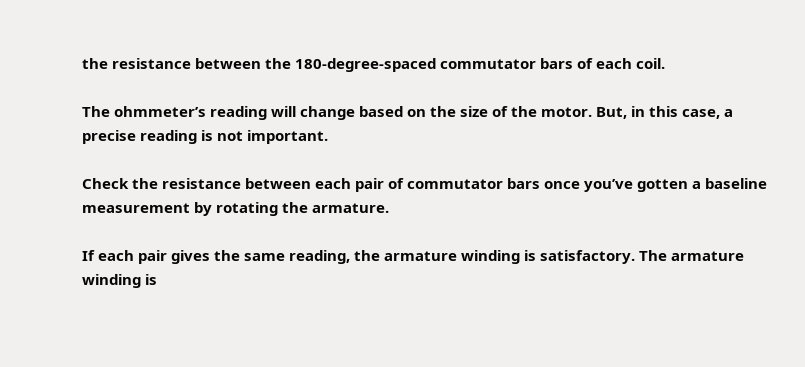the resistance between the 180-degree-spaced commutator bars of each coil.

The ohmmeter’s reading will change based on the size of the motor. But, in this case, a precise reading is not important.

Check the resistance between each pair of commutator bars once you’ve gotten a baseline measurement by rotating the armature.

If each pair gives the same reading, the armature winding is satisfactory. The armature winding is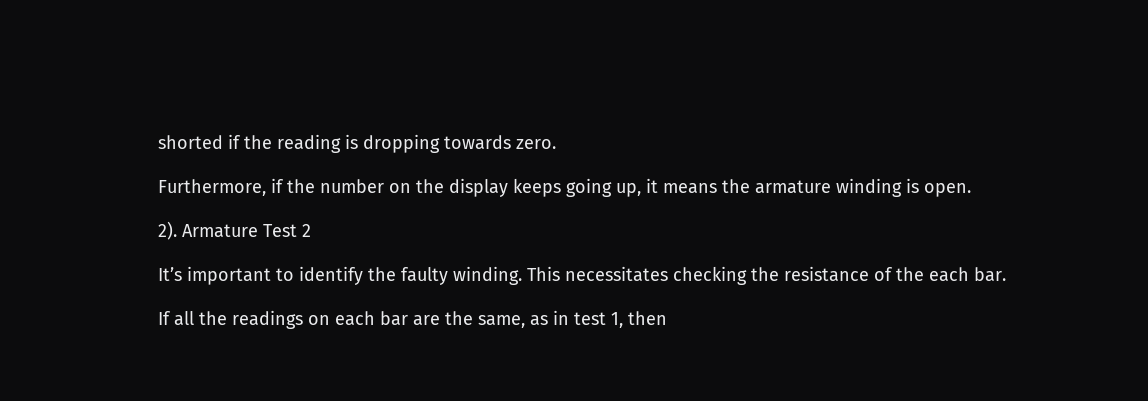shorted if the reading is dropping towards zero.

Furthermore, if the number on the display keeps going up, it means the armature winding is open.

2). Armature Test 2

It’s important to identify the faulty winding. This necessitates checking the resistance of the each bar.

If all the readings on each bar are the same, as in test 1, then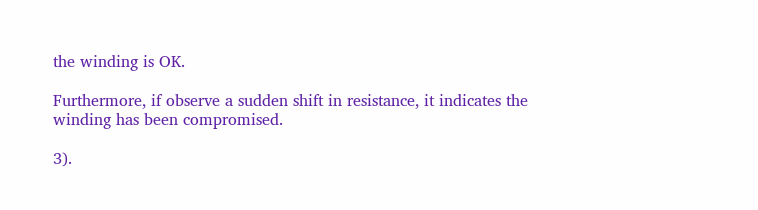the winding is OK.

Furthermore, if observe a sudden shift in resistance, it indicates the winding has been compromised.

3).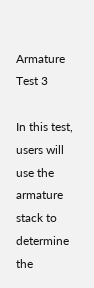Armature Test 3

In this test, users will use the armature stack to determine the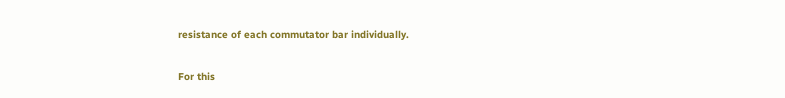resistance of each commutator bar individually.

For this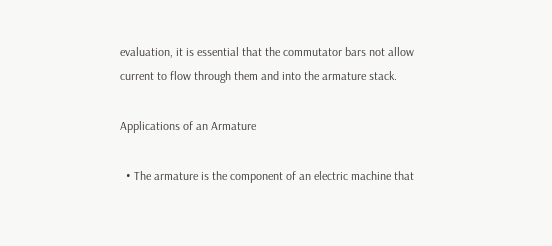evaluation, it is essential that the commutator bars not allow current to flow through them and into the armature stack.

Applications of an Armature

  • The armature is the component of an electric machine that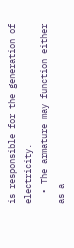is responsible for the generation of electricity.
  • The armature may function either as a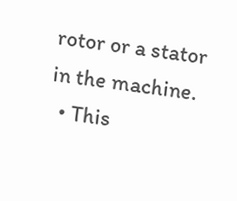rotor or a stator in the machine.
  • This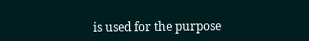is used for the purpose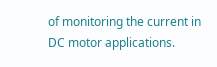of monitoring the current in DC motor applications.